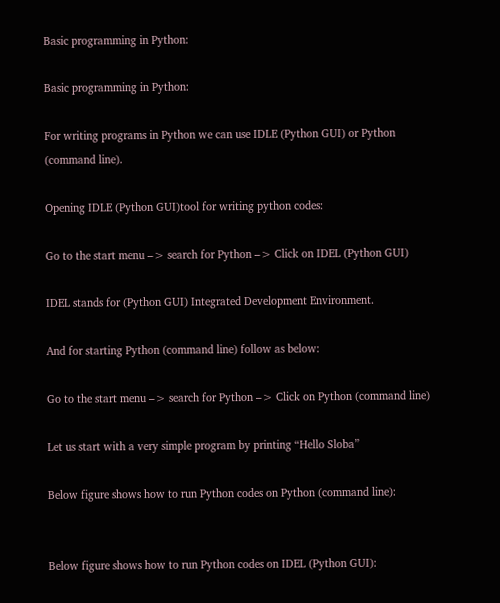Basic programming in Python:

Basic programming in Python:

For writing programs in Python we can use IDLE (Python GUI) or Python (command line).

Opening IDLE (Python GUI)tool for writing python codes:

Go to the start menu –> search for Python –> Click on IDEL (Python GUI)

IDEL stands for (Python GUI) Integrated Development Environment.

And for starting Python (command line) follow as below:

Go to the start menu –> search for Python –> Click on Python (command line)

Let us start with a very simple program by printing “Hello Sloba”

Below figure shows how to run Python codes on Python (command line):


Below figure shows how to run Python codes on IDEL (Python GUI):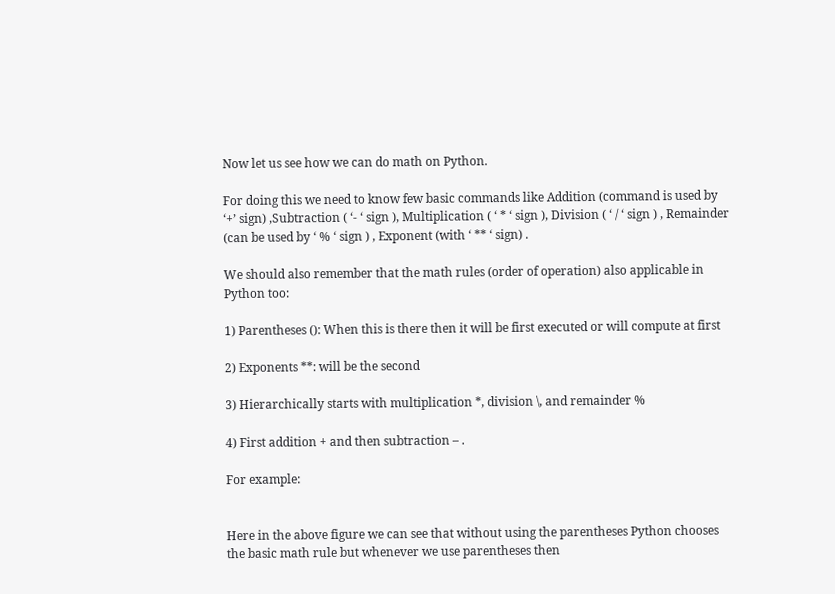Now let us see how we can do math on Python.

For doing this we need to know few basic commands like Addition (command is used by ‘+’ sign) ,Subtraction ( ‘- ‘ sign ), Multiplication ( ‘ * ‘ sign ), Division ( ‘ / ‘ sign ) , Remainder (can be used by ‘ % ‘ sign ) , Exponent (with ‘ ** ‘ sign) .

We should also remember that the math rules (order of operation) also applicable in Python too:

1) Parentheses (): When this is there then it will be first executed or will compute at first

2) Exponents **: will be the second

3) Hierarchically starts with multiplication *, division \, and remainder %

4) First addition + and then subtraction – .

For example:


Here in the above figure we can see that without using the parentheses Python chooses the basic math rule but whenever we use parentheses then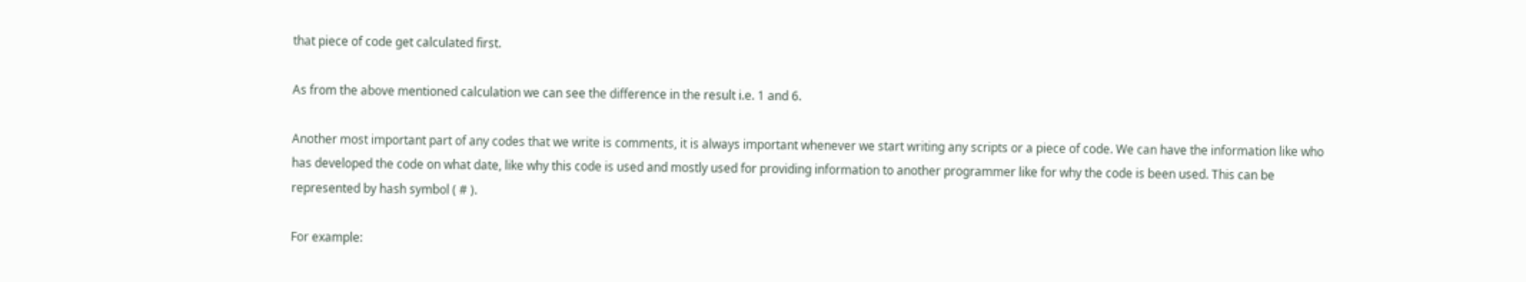that piece of code get calculated first.

As from the above mentioned calculation we can see the difference in the result i.e. 1 and 6.

Another most important part of any codes that we write is comments, it is always important whenever we start writing any scripts or a piece of code. We can have the information like who has developed the code on what date, like why this code is used and mostly used for providing information to another programmer like for why the code is been used. This can be represented by hash symbol ( # ).

For example: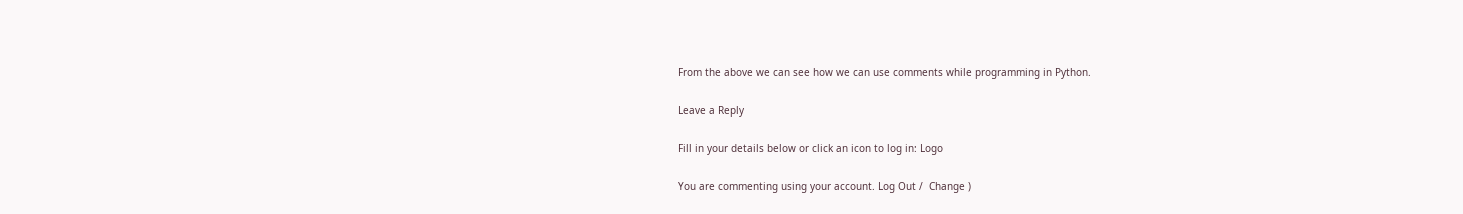From the above we can see how we can use comments while programming in Python.

Leave a Reply

Fill in your details below or click an icon to log in: Logo

You are commenting using your account. Log Out /  Change )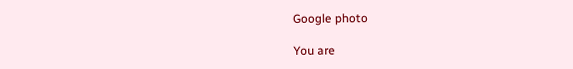Google photo

You are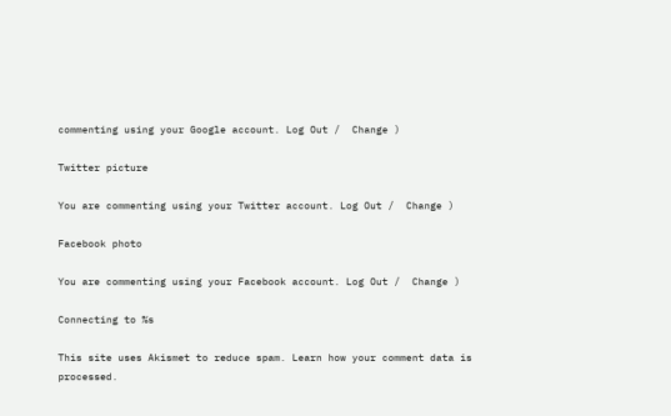commenting using your Google account. Log Out /  Change )

Twitter picture

You are commenting using your Twitter account. Log Out /  Change )

Facebook photo

You are commenting using your Facebook account. Log Out /  Change )

Connecting to %s

This site uses Akismet to reduce spam. Learn how your comment data is processed.